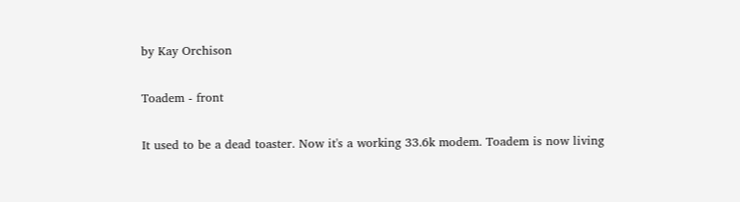by Kay Orchison

Toadem - front

It used to be a dead toaster. Now it's a working 33.6k modem. Toadem is now living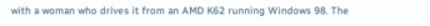with a woman who drives it from an AMD K62 running Windows 98. The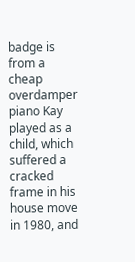badge is from a cheap overdamper piano Kay played as a child, which suffered a cracked frame in his house move in 1980, and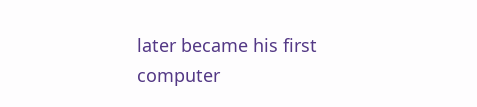later became his first computer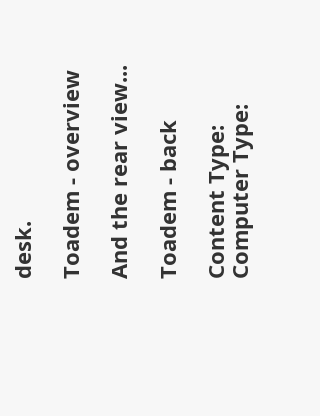desk.

Toadem - overview

And the rear view...

Toadem - back

Content Type:
Computer Type: